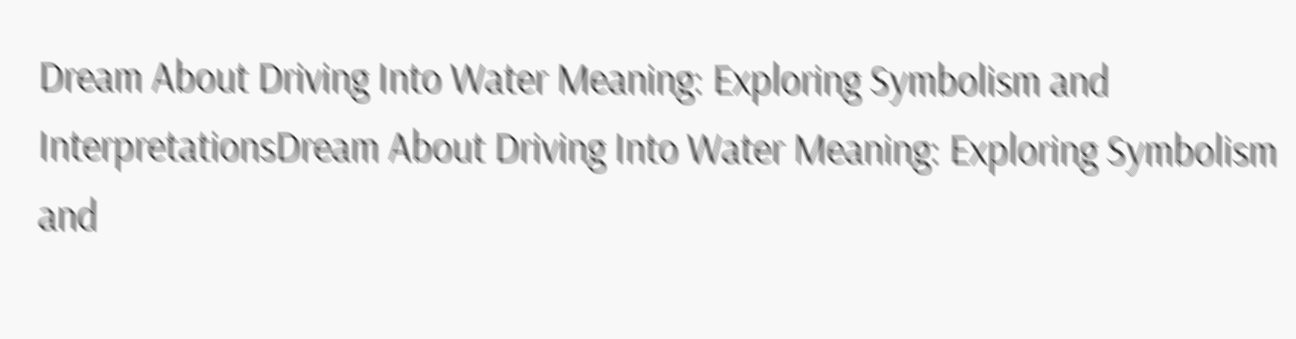Dream About Driving Into Water Meaning: Exploring Symbolism and InterpretationsDream About Driving Into Water Meaning: Exploring Symbolism and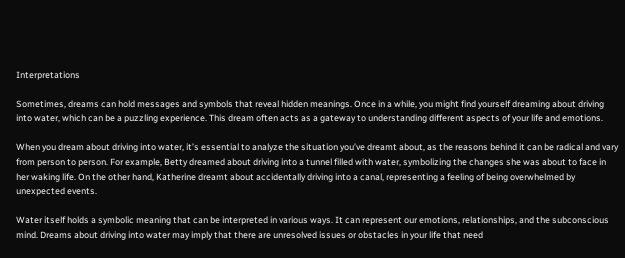Interpretations

Sometimes, dreams can hold messages and symbols that reveal hidden meanings. Once in a while, you might find yourself dreaming about driving into water, which can be a puzzling experience. This dream often acts as a gateway to understanding different aspects of your life and emotions.

When you dream about driving into water, it’s essential to analyze the situation you’ve dreamt about, as the reasons behind it can be radical and vary from person to person. For example, Betty dreamed about driving into a tunnel filled with water, symbolizing the changes she was about to face in her waking life. On the other hand, Katherine dreamt about accidentally driving into a canal, representing a feeling of being overwhelmed by unexpected events.

Water itself holds a symbolic meaning that can be interpreted in various ways. It can represent our emotions, relationships, and the subconscious mind. Dreams about driving into water may imply that there are unresolved issues or obstacles in your life that need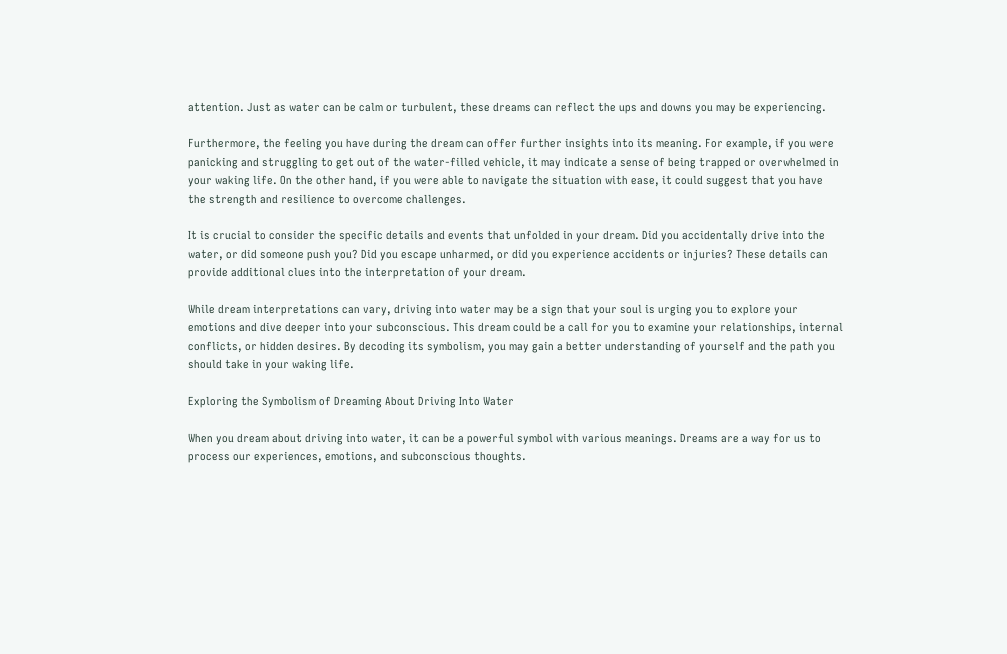attention. Just as water can be calm or turbulent, these dreams can reflect the ups and downs you may be experiencing.

Furthermore, the feeling you have during the dream can offer further insights into its meaning. For example, if you were panicking and struggling to get out of the water-filled vehicle, it may indicate a sense of being trapped or overwhelmed in your waking life. On the other hand, if you were able to navigate the situation with ease, it could suggest that you have the strength and resilience to overcome challenges.

It is crucial to consider the specific details and events that unfolded in your dream. Did you accidentally drive into the water, or did someone push you? Did you escape unharmed, or did you experience accidents or injuries? These details can provide additional clues into the interpretation of your dream.

While dream interpretations can vary, driving into water may be a sign that your soul is urging you to explore your emotions and dive deeper into your subconscious. This dream could be a call for you to examine your relationships, internal conflicts, or hidden desires. By decoding its symbolism, you may gain a better understanding of yourself and the path you should take in your waking life.

Exploring the Symbolism of Dreaming About Driving Into Water

When you dream about driving into water, it can be a powerful symbol with various meanings. Dreams are a way for us to process our experiences, emotions, and subconscious thoughts.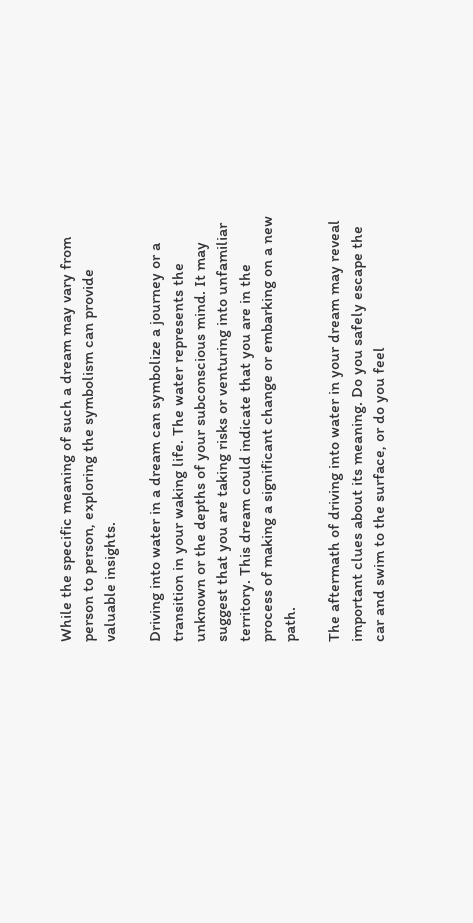While the specific meaning of such a dream may vary from person to person, exploring the symbolism can provide valuable insights.

Driving into water in a dream can symbolize a journey or a transition in your waking life. The water represents the unknown or the depths of your subconscious mind. It may suggest that you are taking risks or venturing into unfamiliar territory. This dream could indicate that you are in the process of making a significant change or embarking on a new path.

The aftermath of driving into water in your dream may reveal important clues about its meaning. Do you safely escape the car and swim to the surface, or do you feel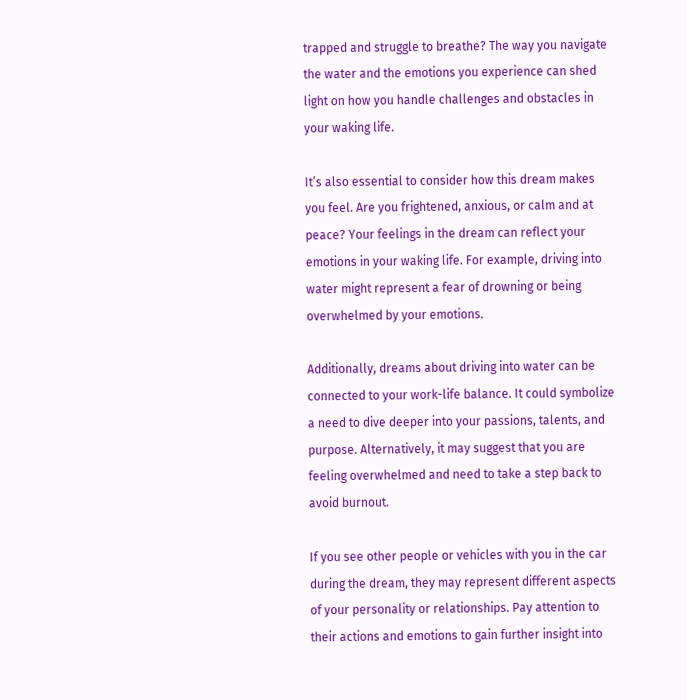trapped and struggle to breathe? The way you navigate the water and the emotions you experience can shed light on how you handle challenges and obstacles in your waking life.

It’s also essential to consider how this dream makes you feel. Are you frightened, anxious, or calm and at peace? Your feelings in the dream can reflect your emotions in your waking life. For example, driving into water might represent a fear of drowning or being overwhelmed by your emotions.

Additionally, dreams about driving into water can be connected to your work-life balance. It could symbolize a need to dive deeper into your passions, talents, and purpose. Alternatively, it may suggest that you are feeling overwhelmed and need to take a step back to avoid burnout.

If you see other people or vehicles with you in the car during the dream, they may represent different aspects of your personality or relationships. Pay attention to their actions and emotions to gain further insight into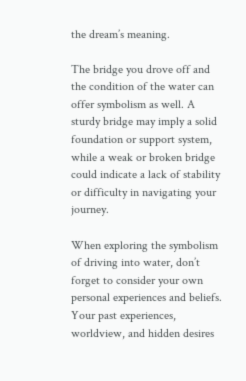the dream’s meaning.

The bridge you drove off and the condition of the water can offer symbolism as well. A sturdy bridge may imply a solid foundation or support system, while a weak or broken bridge could indicate a lack of stability or difficulty in navigating your journey.

When exploring the symbolism of driving into water, don’t forget to consider your own personal experiences and beliefs. Your past experiences, worldview, and hidden desires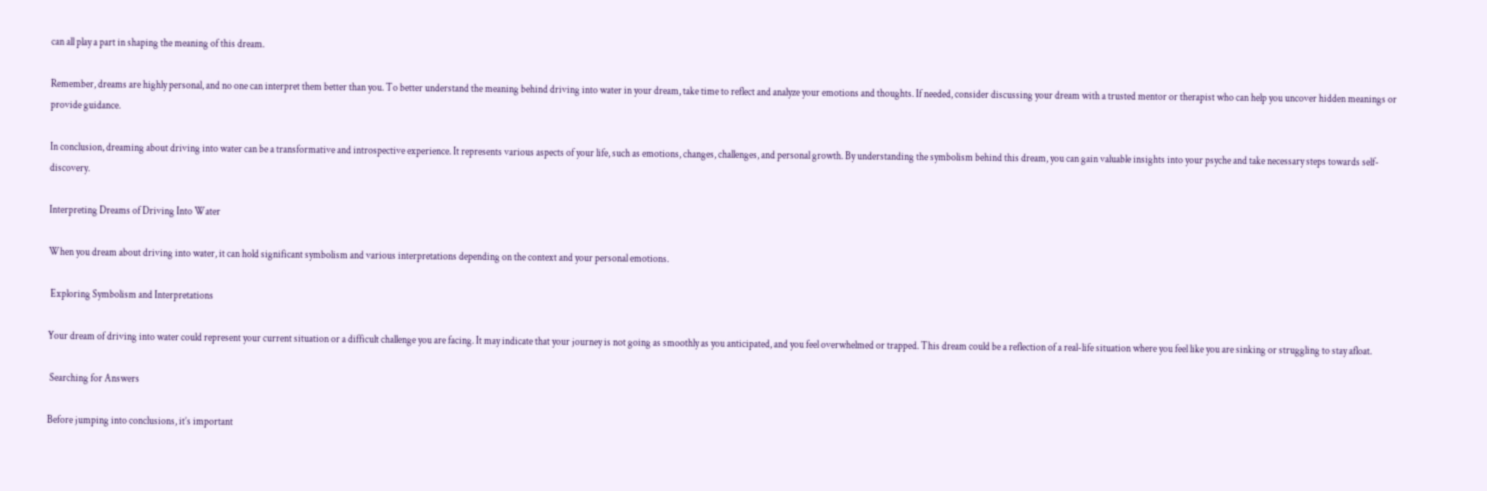can all play a part in shaping the meaning of this dream.

Remember, dreams are highly personal, and no one can interpret them better than you. To better understand the meaning behind driving into water in your dream, take time to reflect and analyze your emotions and thoughts. If needed, consider discussing your dream with a trusted mentor or therapist who can help you uncover hidden meanings or provide guidance.

In conclusion, dreaming about driving into water can be a transformative and introspective experience. It represents various aspects of your life, such as emotions, changes, challenges, and personal growth. By understanding the symbolism behind this dream, you can gain valuable insights into your psyche and take necessary steps towards self-discovery.

Interpreting Dreams of Driving Into Water

When you dream about driving into water, it can hold significant symbolism and various interpretations depending on the context and your personal emotions.

 Exploring Symbolism and Interpretations

Your dream of driving into water could represent your current situation or a difficult challenge you are facing. It may indicate that your journey is not going as smoothly as you anticipated, and you feel overwhelmed or trapped. This dream could be a reflection of a real-life situation where you feel like you are sinking or struggling to stay afloat.

 Searching for Answers

Before jumping into conclusions, it’s important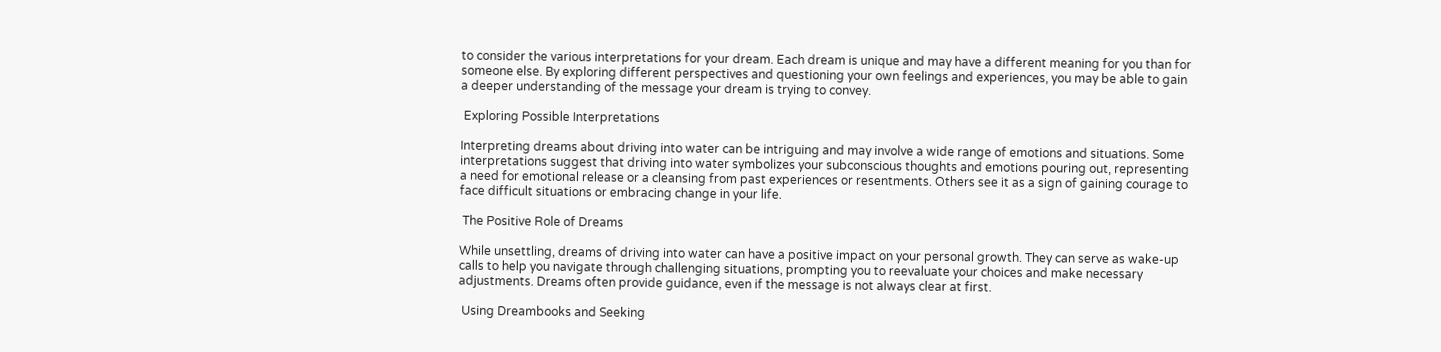to consider the various interpretations for your dream. Each dream is unique and may have a different meaning for you than for someone else. By exploring different perspectives and questioning your own feelings and experiences, you may be able to gain a deeper understanding of the message your dream is trying to convey.

 Exploring Possible Interpretations

Interpreting dreams about driving into water can be intriguing and may involve a wide range of emotions and situations. Some interpretations suggest that driving into water symbolizes your subconscious thoughts and emotions pouring out, representing a need for emotional release or a cleansing from past experiences or resentments. Others see it as a sign of gaining courage to face difficult situations or embracing change in your life.

 The Positive Role of Dreams

While unsettling, dreams of driving into water can have a positive impact on your personal growth. They can serve as wake-up calls to help you navigate through challenging situations, prompting you to reevaluate your choices and make necessary adjustments. Dreams often provide guidance, even if the message is not always clear at first.

 Using Dreambooks and Seeking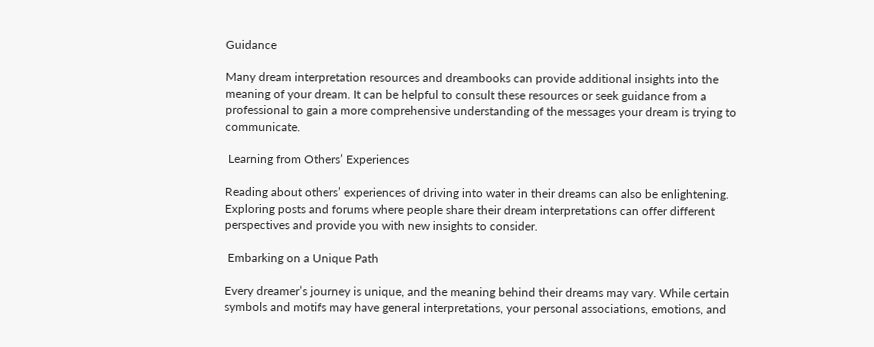Guidance

Many dream interpretation resources and dreambooks can provide additional insights into the meaning of your dream. It can be helpful to consult these resources or seek guidance from a professional to gain a more comprehensive understanding of the messages your dream is trying to communicate.

 Learning from Others’ Experiences

Reading about others’ experiences of driving into water in their dreams can also be enlightening. Exploring posts and forums where people share their dream interpretations can offer different perspectives and provide you with new insights to consider.

 Embarking on a Unique Path

Every dreamer’s journey is unique, and the meaning behind their dreams may vary. While certain symbols and motifs may have general interpretations, your personal associations, emotions, and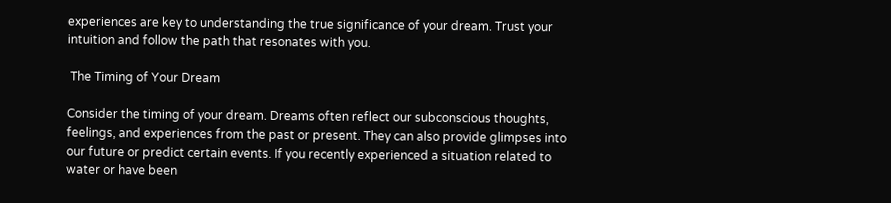experiences are key to understanding the true significance of your dream. Trust your intuition and follow the path that resonates with you.

 The Timing of Your Dream

Consider the timing of your dream. Dreams often reflect our subconscious thoughts, feelings, and experiences from the past or present. They can also provide glimpses into our future or predict certain events. If you recently experienced a situation related to water or have been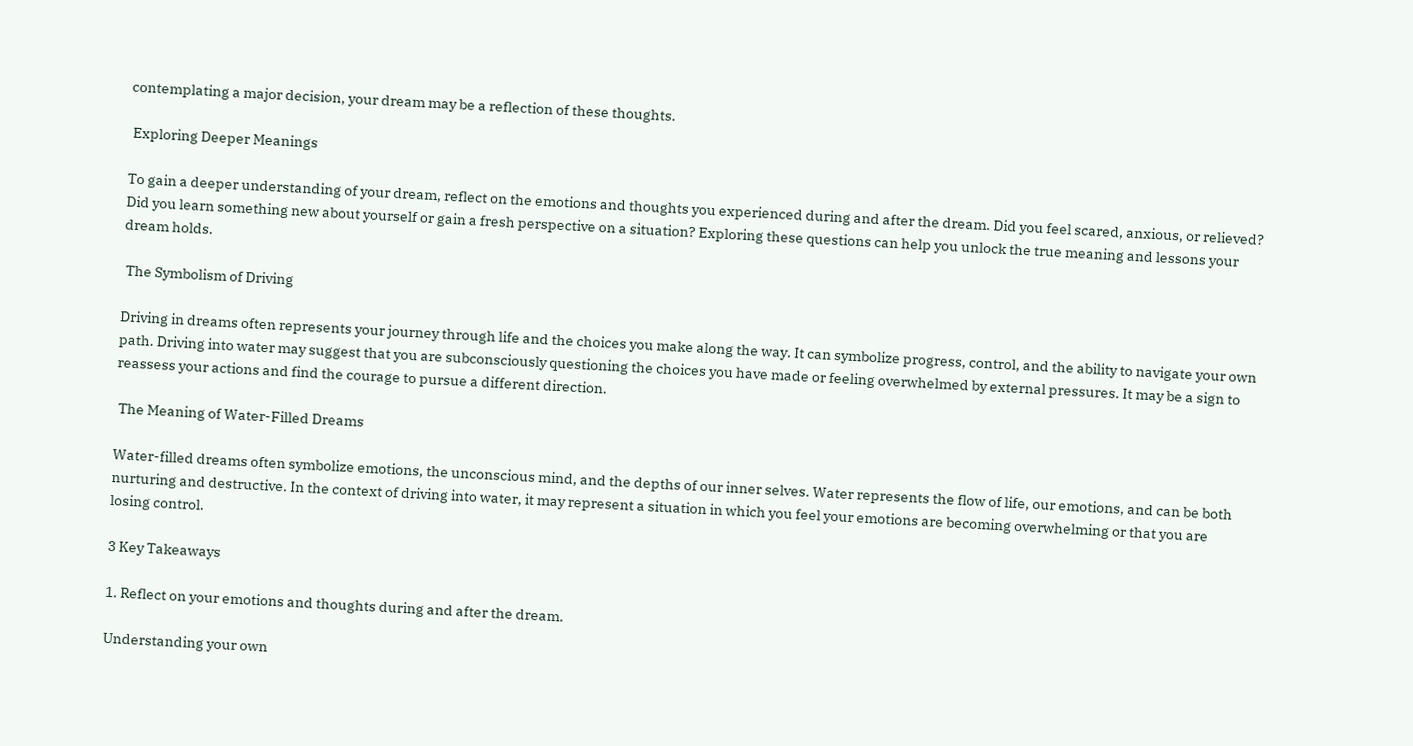contemplating a major decision, your dream may be a reflection of these thoughts.

 Exploring Deeper Meanings

To gain a deeper understanding of your dream, reflect on the emotions and thoughts you experienced during and after the dream. Did you feel scared, anxious, or relieved? Did you learn something new about yourself or gain a fresh perspective on a situation? Exploring these questions can help you unlock the true meaning and lessons your dream holds.

 The Symbolism of Driving

Driving in dreams often represents your journey through life and the choices you make along the way. It can symbolize progress, control, and the ability to navigate your own path. Driving into water may suggest that you are subconsciously questioning the choices you have made or feeling overwhelmed by external pressures. It may be a sign to reassess your actions and find the courage to pursue a different direction.

 The Meaning of Water-Filled Dreams

Water-filled dreams often symbolize emotions, the unconscious mind, and the depths of our inner selves. Water represents the flow of life, our emotions, and can be both nurturing and destructive. In the context of driving into water, it may represent a situation in which you feel your emotions are becoming overwhelming or that you are losing control.

3 Key Takeaways

1. Reflect on your emotions and thoughts during and after the dream.

Understanding your own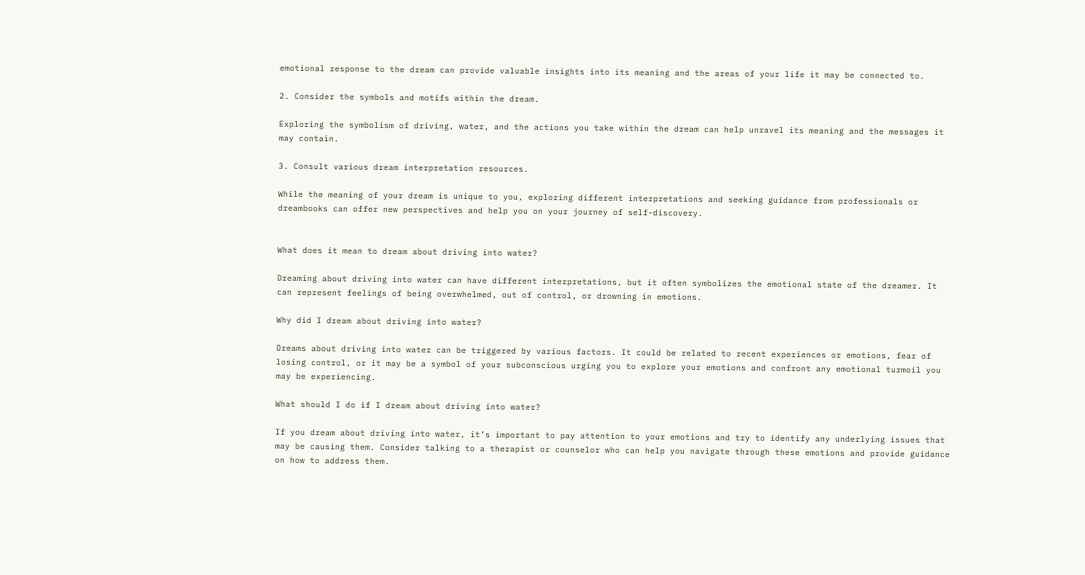emotional response to the dream can provide valuable insights into its meaning and the areas of your life it may be connected to.

2. Consider the symbols and motifs within the dream.

Exploring the symbolism of driving, water, and the actions you take within the dream can help unravel its meaning and the messages it may contain.

3. Consult various dream interpretation resources.

While the meaning of your dream is unique to you, exploring different interpretations and seeking guidance from professionals or dreambooks can offer new perspectives and help you on your journey of self-discovery.


What does it mean to dream about driving into water?

Dreaming about driving into water can have different interpretations, but it often symbolizes the emotional state of the dreamer. It can represent feelings of being overwhelmed, out of control, or drowning in emotions.

Why did I dream about driving into water?

Dreams about driving into water can be triggered by various factors. It could be related to recent experiences or emotions, fear of losing control, or it may be a symbol of your subconscious urging you to explore your emotions and confront any emotional turmoil you may be experiencing.

What should I do if I dream about driving into water?

If you dream about driving into water, it’s important to pay attention to your emotions and try to identify any underlying issues that may be causing them. Consider talking to a therapist or counselor who can help you navigate through these emotions and provide guidance on how to address them.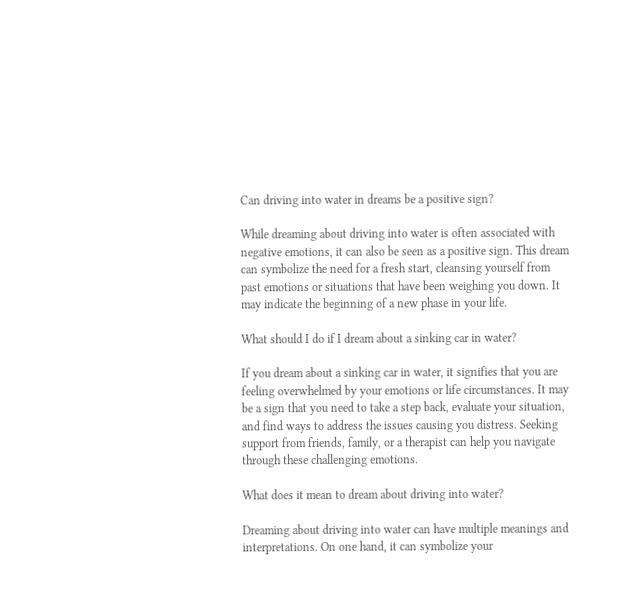Can driving into water in dreams be a positive sign?

While dreaming about driving into water is often associated with negative emotions, it can also be seen as a positive sign. This dream can symbolize the need for a fresh start, cleansing yourself from past emotions or situations that have been weighing you down. It may indicate the beginning of a new phase in your life.

What should I do if I dream about a sinking car in water?

If you dream about a sinking car in water, it signifies that you are feeling overwhelmed by your emotions or life circumstances. It may be a sign that you need to take a step back, evaluate your situation, and find ways to address the issues causing you distress. Seeking support from friends, family, or a therapist can help you navigate through these challenging emotions.

What does it mean to dream about driving into water?

Dreaming about driving into water can have multiple meanings and interpretations. On one hand, it can symbolize your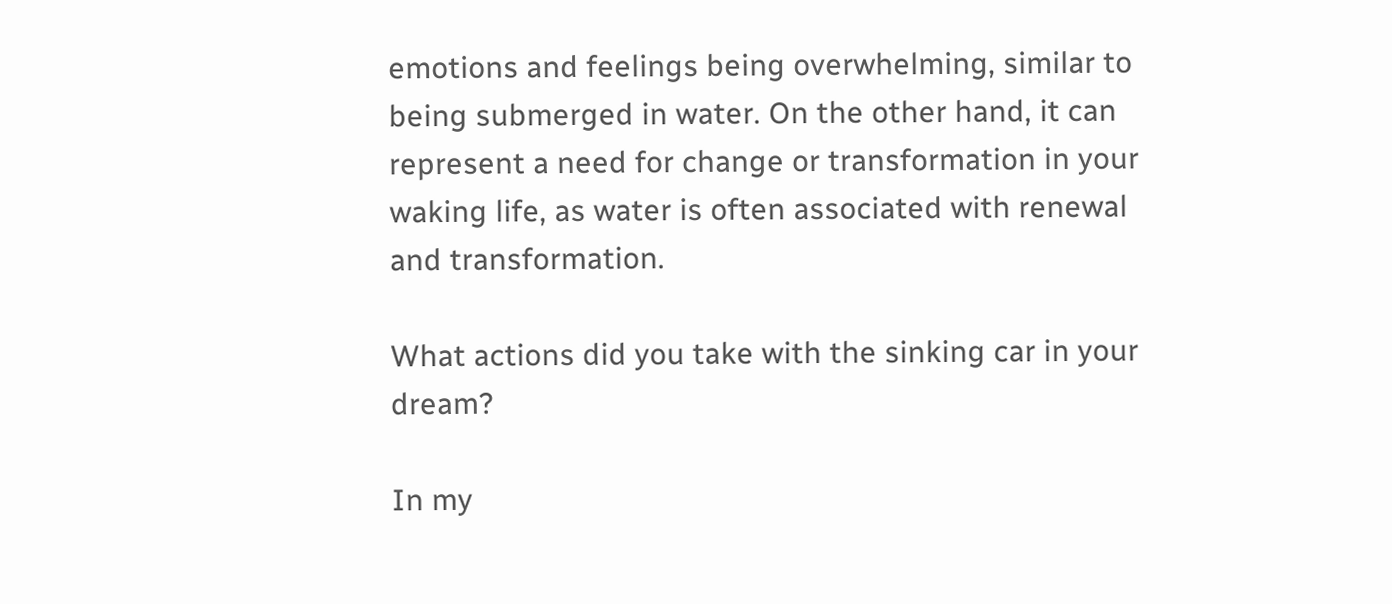emotions and feelings being overwhelming, similar to being submerged in water. On the other hand, it can represent a need for change or transformation in your waking life, as water is often associated with renewal and transformation.

What actions did you take with the sinking car in your dream?

In my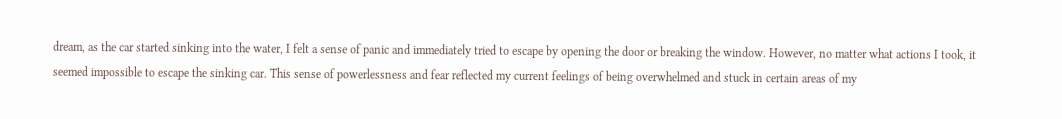dream, as the car started sinking into the water, I felt a sense of panic and immediately tried to escape by opening the door or breaking the window. However, no matter what actions I took, it seemed impossible to escape the sinking car. This sense of powerlessness and fear reflected my current feelings of being overwhelmed and stuck in certain areas of my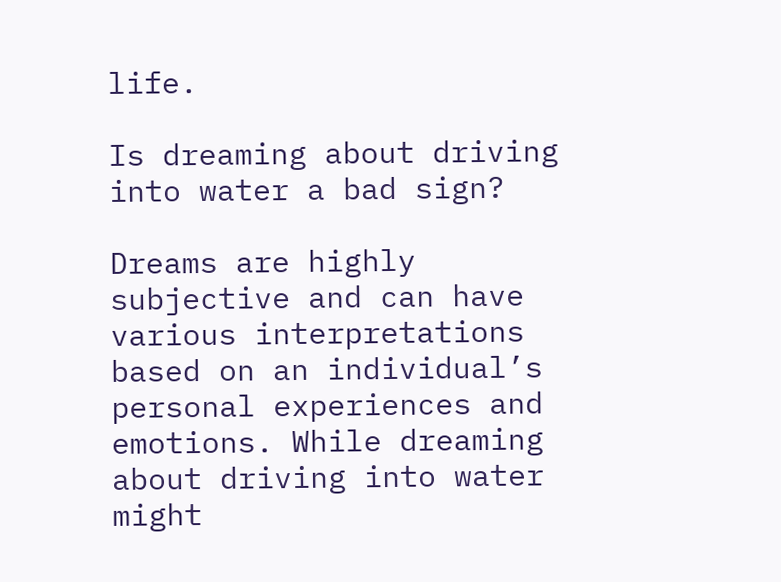life.

Is dreaming about driving into water a bad sign?

Dreams are highly subjective and can have various interpretations based on an individual’s personal experiences and emotions. While dreaming about driving into water might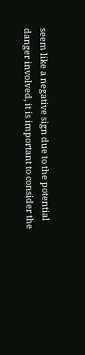seem like a negative sign due to the potential danger involved, it is important to consider the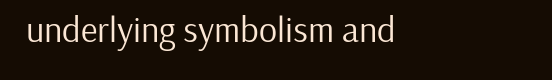underlying symbolism and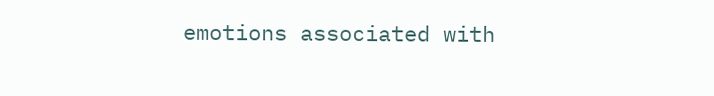emotions associated with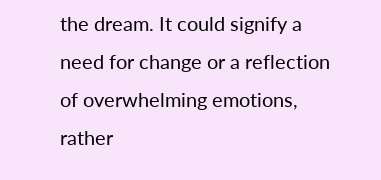the dream. It could signify a need for change or a reflection of overwhelming emotions, rather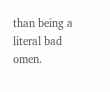than being a literal bad omen.